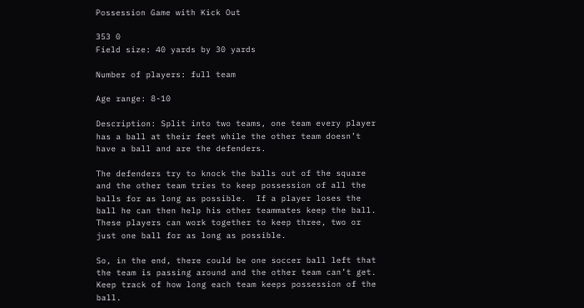Possession Game with Kick Out

353 0
Field size: 40 yards by 30 yards

Number of players: full team

Age range: 8-10

Description: Split into two teams, one team every player has a ball at their feet while the other team doesn’t have a ball and are the defenders.

The defenders try to knock the balls out of the square and the other team tries to keep possession of all the balls for as long as possible.  If a player loses the ball he can then help his other teammates keep the ball. These players can work together to keep three, two or just one ball for as long as possible.

So, in the end, there could be one soccer ball left that the team is passing around and the other team can’t get. Keep track of how long each team keeps possession of the ball.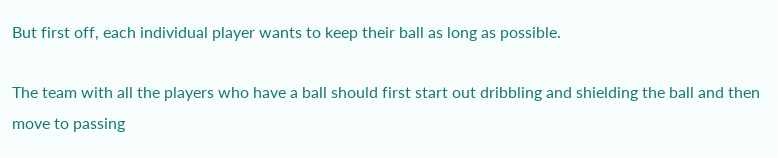But first off, each individual player wants to keep their ball as long as possible.

The team with all the players who have a ball should first start out dribbling and shielding the ball and then move to passing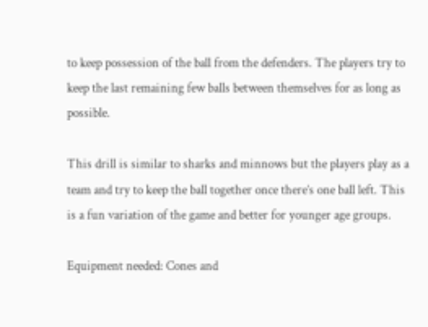to keep possession of the ball from the defenders. The players try to keep the last remaining few balls between themselves for as long as possible.

This drill is similar to sharks and minnows but the players play as a team and try to keep the ball together once there’s one ball left. This is a fun variation of the game and better for younger age groups.

Equipment needed: Cones and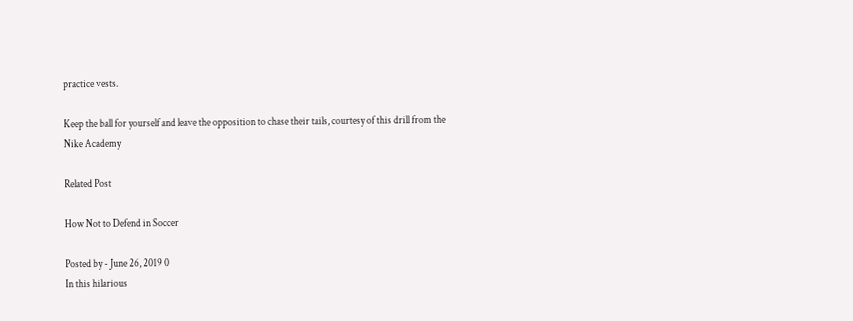practice vests.

Keep the ball for yourself and leave the opposition to chase their tails, courtesy of this drill from the Nike Academy

Related Post

How Not to Defend in Soccer

Posted by - June 26, 2019 0
In this hilarious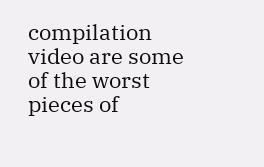compilation video are some of the worst pieces of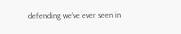defending we’ve ever seen in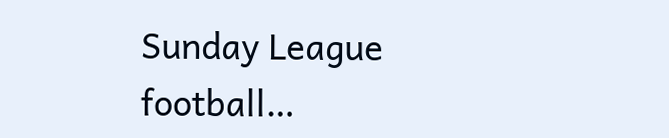Sunday League football…